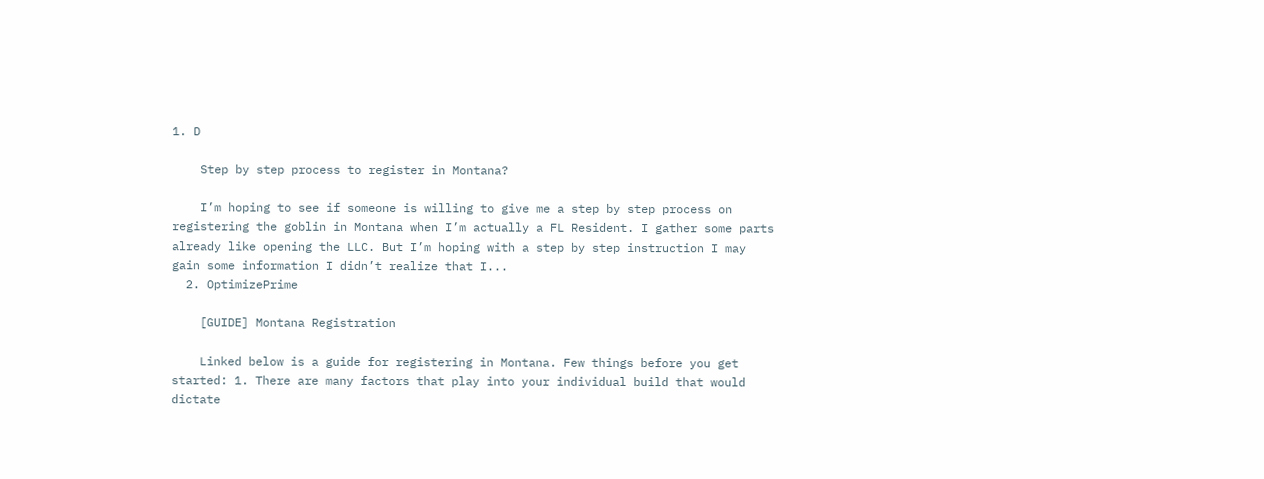1. D

    Step by step process to register in Montana?

    I’m hoping to see if someone is willing to give me a step by step process on registering the goblin in Montana when I’m actually a FL Resident. I gather some parts already like opening the LLC. But I’m hoping with a step by step instruction I may gain some information I didn’t realize that I...
  2. OptimizePrime

    [GUIDE] Montana Registration

    Linked below is a guide for registering in Montana. Few things before you get started: 1. There are many factors that play into your individual build that would dictate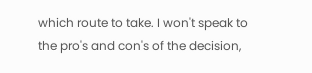which route to take. I won't speak to the pro's and con's of the decision,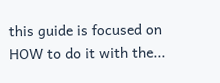this guide is focused on HOW to do it with the...